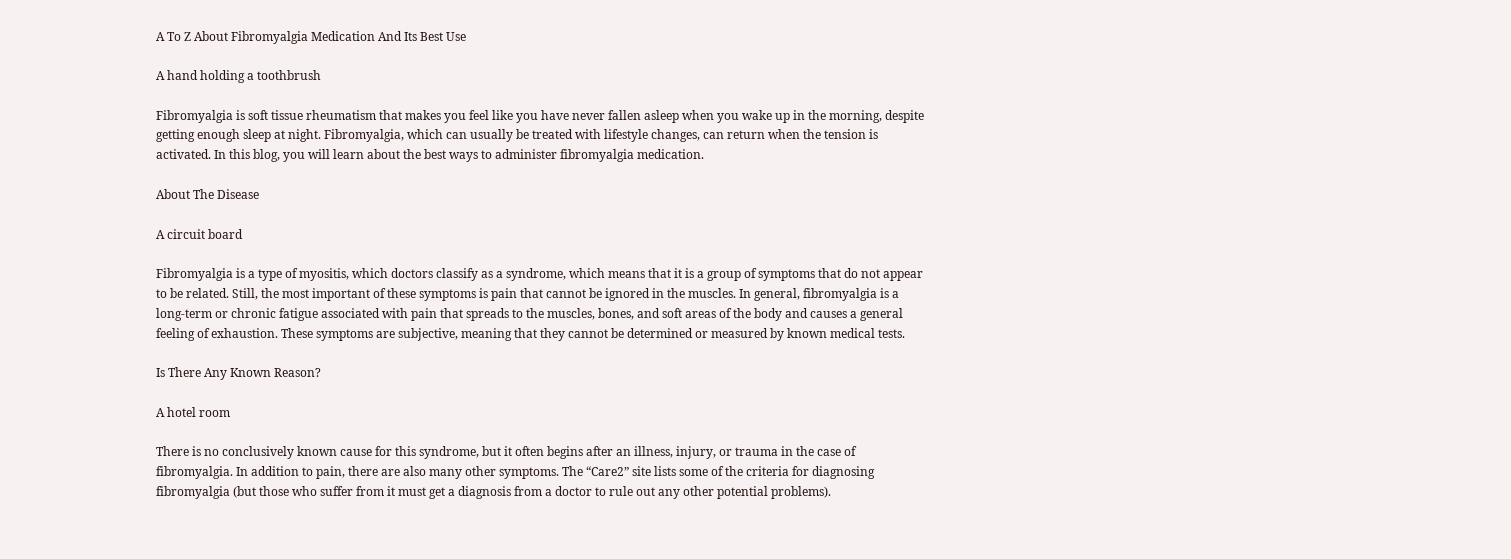A To Z About Fibromyalgia Medication And Its Best Use

A hand holding a toothbrush

Fibromyalgia is soft tissue rheumatism that makes you feel like you have never fallen asleep when you wake up in the morning, despite getting enough sleep at night. Fibromyalgia, which can usually be treated with lifestyle changes, can return when the tension is activated. In this blog, you will learn about the best ways to administer fibromyalgia medication.

About The Disease

A circuit board

Fibromyalgia is a type of myositis, which doctors classify as a syndrome, which means that it is a group of symptoms that do not appear to be related. Still, the most important of these symptoms is pain that cannot be ignored in the muscles. In general, fibromyalgia is a long-term or chronic fatigue associated with pain that spreads to the muscles, bones, and soft areas of the body and causes a general feeling of exhaustion. These symptoms are subjective, meaning that they cannot be determined or measured by known medical tests.

Is There Any Known Reason?

A hotel room

There is no conclusively known cause for this syndrome, but it often begins after an illness, injury, or trauma in the case of fibromyalgia. In addition to pain, there are also many other symptoms. The “Care2” site lists some of the criteria for diagnosing fibromyalgia (but those who suffer from it must get a diagnosis from a doctor to rule out any other potential problems).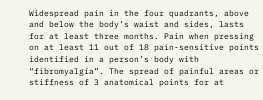Widespread pain in the four quadrants, above and below the body’s waist and sides, lasts for at least three months. Pain when pressing on at least 11 out of 18 pain-sensitive points identified in a person’s body with “fibromyalgia”. The spread of painful areas or stiffness of 3 anatomical points for at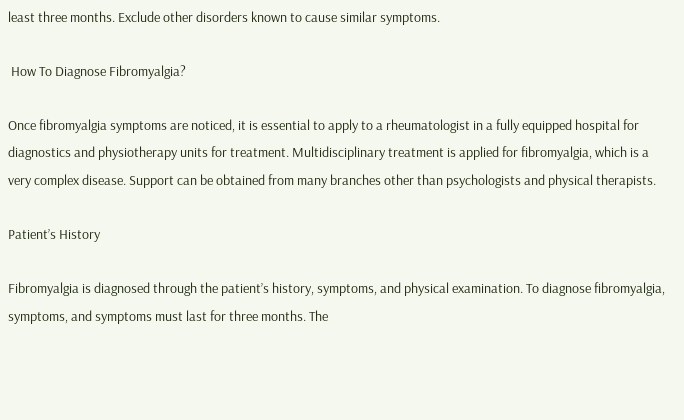least three months. Exclude other disorders known to cause similar symptoms.

 How To Diagnose Fibromyalgia?

Once fibromyalgia symptoms are noticed, it is essential to apply to a rheumatologist in a fully equipped hospital for diagnostics and physiotherapy units for treatment. Multidisciplinary treatment is applied for fibromyalgia, which is a very complex disease. Support can be obtained from many branches other than psychologists and physical therapists.

Patient’s History

Fibromyalgia is diagnosed through the patient’s history, symptoms, and physical examination. To diagnose fibromyalgia, symptoms, and symptoms must last for three months. The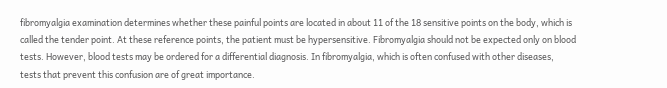fibromyalgia examination determines whether these painful points are located in about 11 of the 18 sensitive points on the body, which is called the tender point. At these reference points, the patient must be hypersensitive. Fibromyalgia should not be expected only on blood tests. However, blood tests may be ordered for a differential diagnosis. In fibromyalgia, which is often confused with other diseases, tests that prevent this confusion are of great importance.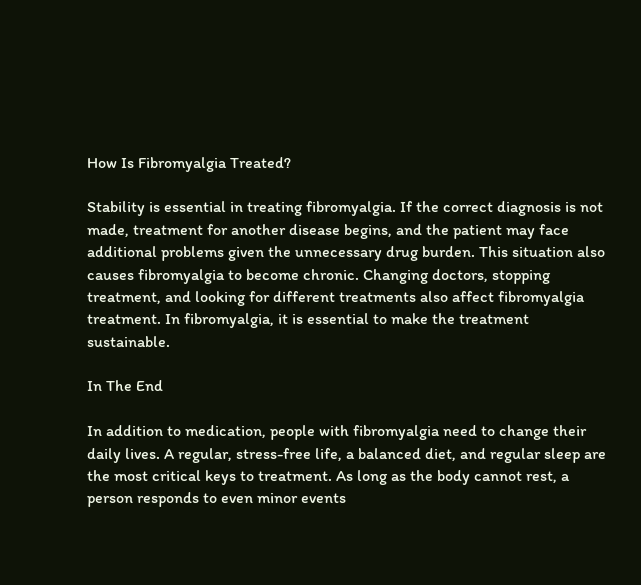How Is Fibromyalgia Treated?

Stability is essential in treating fibromyalgia. If the correct diagnosis is not made, treatment for another disease begins, and the patient may face additional problems given the unnecessary drug burden. This situation also causes fibromyalgia to become chronic. Changing doctors, stopping treatment, and looking for different treatments also affect fibromyalgia treatment. In fibromyalgia, it is essential to make the treatment sustainable.

In The End

In addition to medication, people with fibromyalgia need to change their daily lives. A regular, stress-free life, a balanced diet, and regular sleep are the most critical keys to treatment. As long as the body cannot rest, a person responds to even minor events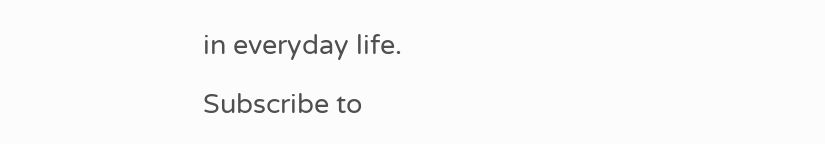in everyday life.

Subscribe to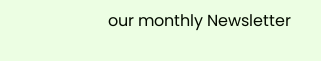our monthly Newsletter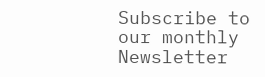Subscribe to our monthly Newsletter